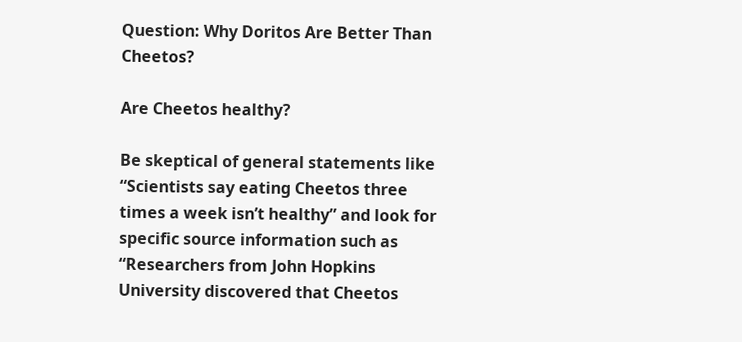Question: Why Doritos Are Better Than Cheetos?

Are Cheetos healthy?

Be skeptical of general statements like “Scientists say eating Cheetos three times a week isn’t healthy” and look for specific source information such as “Researchers from John Hopkins University discovered that Cheetos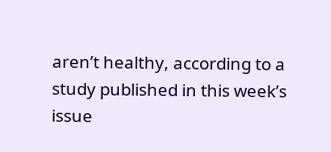aren’t healthy, according to a study published in this week’s issue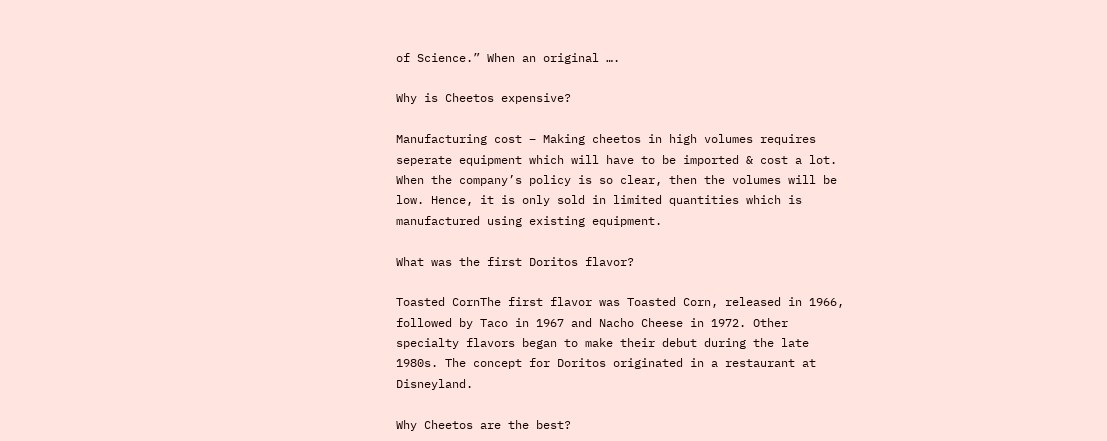of Science.” When an original ….

Why is Cheetos expensive?

Manufacturing cost – Making cheetos in high volumes requires seperate equipment which will have to be imported & cost a lot. When the company’s policy is so clear, then the volumes will be low. Hence, it is only sold in limited quantities which is manufactured using existing equipment.

What was the first Doritos flavor?

Toasted CornThe first flavor was Toasted Corn, released in 1966, followed by Taco in 1967 and Nacho Cheese in 1972. Other specialty flavors began to make their debut during the late 1980s. The concept for Doritos originated in a restaurant at Disneyland.

Why Cheetos are the best?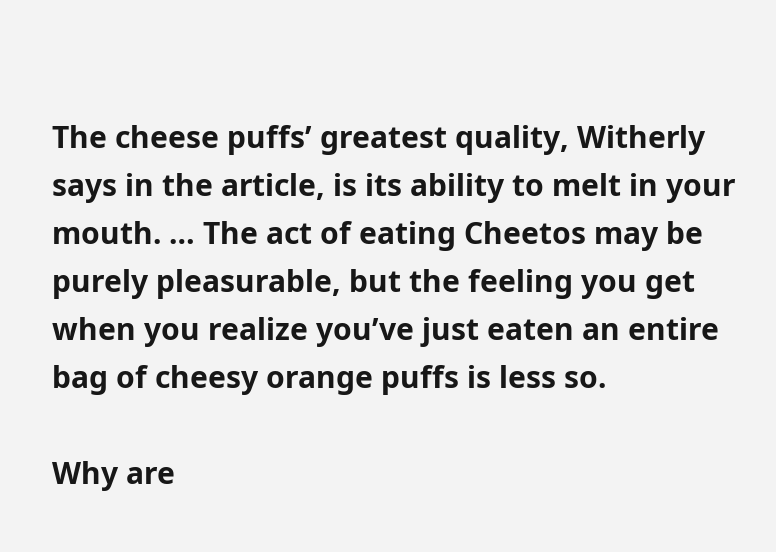The cheese puffs’ greatest quality, Witherly says in the article, is its ability to melt in your mouth. … The act of eating Cheetos may be purely pleasurable, but the feeling you get when you realize you’ve just eaten an entire bag of cheesy orange puffs is less so.

Why are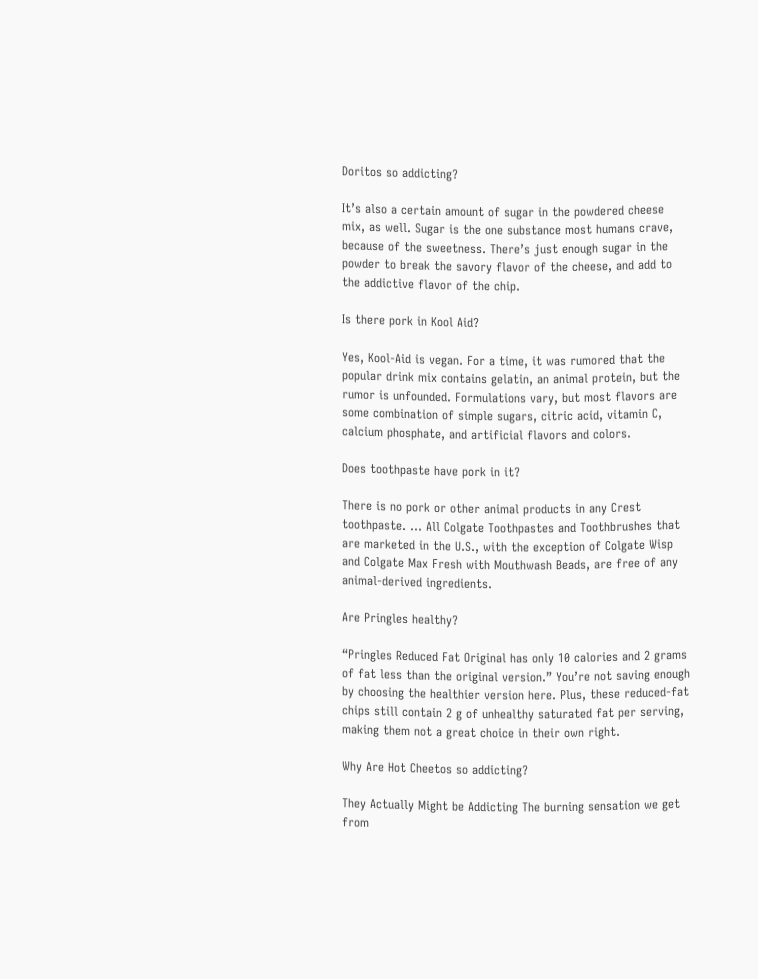Doritos so addicting?

It’s also a certain amount of sugar in the powdered cheese mix, as well. Sugar is the one substance most humans crave, because of the sweetness. There’s just enough sugar in the powder to break the savory flavor of the cheese, and add to the addictive flavor of the chip.

Is there pork in Kool Aid?

Yes, Kool-Aid is vegan. For a time, it was rumored that the popular drink mix contains gelatin, an animal protein, but the rumor is unfounded. Formulations vary, but most flavors are some combination of simple sugars, citric acid, vitamin C, calcium phosphate, and artificial flavors and colors.

Does toothpaste have pork in it?

There is no pork or other animal products in any Crest toothpaste. … All Colgate Toothpastes and Toothbrushes that are marketed in the U.S., with the exception of Colgate Wisp and Colgate Max Fresh with Mouthwash Beads, are free of any animal-derived ingredients.

Are Pringles healthy?

“Pringles Reduced Fat Original has only 10 calories and 2 grams of fat less than the original version.” You’re not saving enough by choosing the healthier version here. Plus, these reduced-fat chips still contain 2 g of unhealthy saturated fat per serving, making them not a great choice in their own right.

Why Are Hot Cheetos so addicting?

They Actually Might be Addicting The burning sensation we get from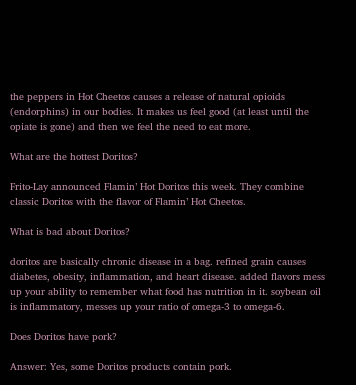the peppers in Hot Cheetos causes a release of natural opioids (endorphins) in our bodies. It makes us feel good (at least until the opiate is gone) and then we feel the need to eat more.

What are the hottest Doritos?

Frito-Lay announced Flamin’ Hot Doritos this week. They combine classic Doritos with the flavor of Flamin’ Hot Cheetos.

What is bad about Doritos?

doritos are basically chronic disease in a bag. refined grain causes diabetes, obesity, inflammation, and heart disease. added flavors mess up your ability to remember what food has nutrition in it. soybean oil is inflammatory, messes up your ratio of omega-3 to omega-6.

Does Doritos have pork?

Answer: Yes, some Doritos products contain pork.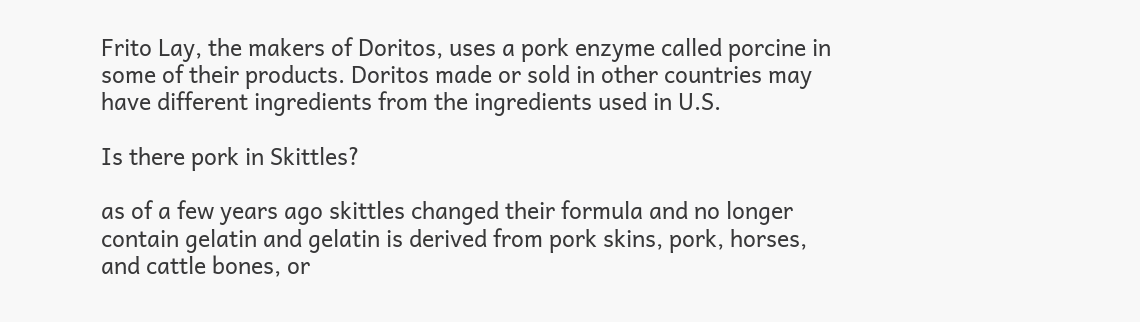Frito Lay, the makers of Doritos, uses a pork enzyme called porcine in some of their products. Doritos made or sold in other countries may have different ingredients from the ingredients used in U.S.

Is there pork in Skittles?

as of a few years ago skittles changed their formula and no longer contain gelatin and gelatin is derived from pork skins, pork, horses, and cattle bones, or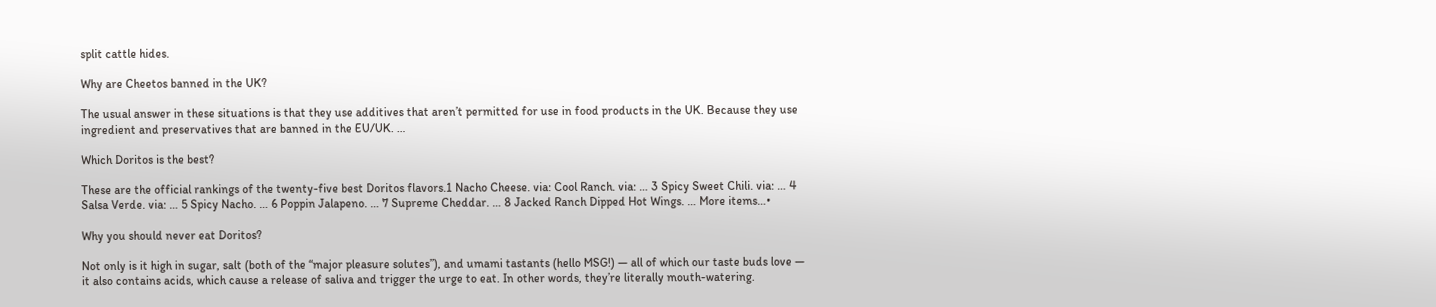split cattle hides.

Why are Cheetos banned in the UK?

The usual answer in these situations is that they use additives that aren’t permitted for use in food products in the UK. Because they use ingredient and preservatives that are banned in the EU/UK. …

Which Doritos is the best?

These are the official rankings of the twenty-five best Doritos flavors.1 Nacho Cheese. via: Cool Ranch. via: … 3 Spicy Sweet Chili. via: … 4 Salsa Verde. via: … 5 Spicy Nacho. … 6 Poppin Jalapeno. … 7 Supreme Cheddar. … 8 Jacked Ranch Dipped Hot Wings. … More items…•

Why you should never eat Doritos?

Not only is it high in sugar, salt (both of the “major pleasure solutes”), and umami tastants (hello MSG!) — all of which our taste buds love — it also contains acids, which cause a release of saliva and trigger the urge to eat. In other words, they’re literally mouth-watering.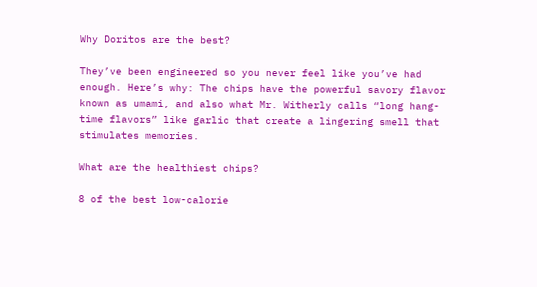Why Doritos are the best?

They’ve been engineered so you never feel like you’ve had enough. Here’s why: The chips have the powerful savory flavor known as umami, and also what Mr. Witherly calls “long hang-time flavors” like garlic that create a lingering smell that stimulates memories.

What are the healthiest chips?

8 of the best low-calorie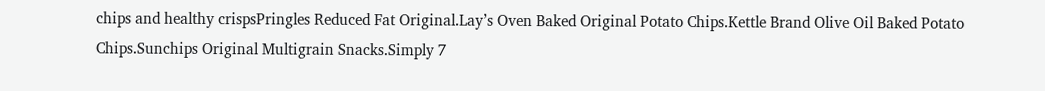chips and healthy crispsPringles Reduced Fat Original.Lay’s Oven Baked Original Potato Chips.Kettle Brand Olive Oil Baked Potato Chips.Sunchips Original Multigrain Snacks.Simply 7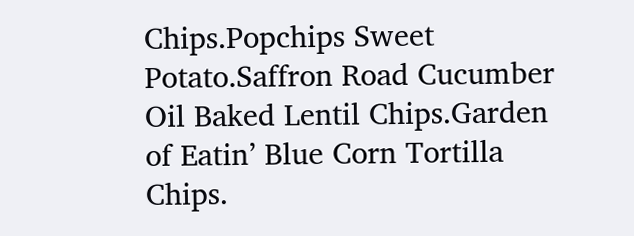Chips.Popchips Sweet Potato.Saffron Road Cucumber Oil Baked Lentil Chips.Garden of Eatin’ Blue Corn Tortilla Chips.